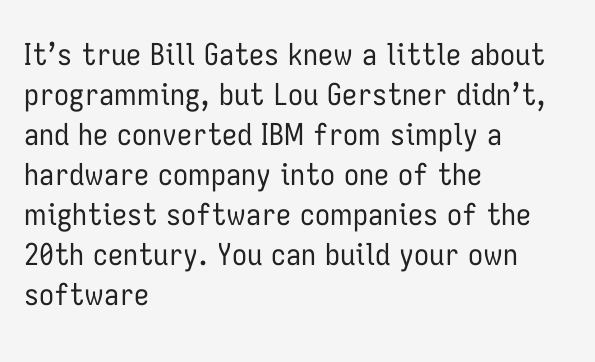It’s true Bill Gates knew a little about programming, but Lou Gerstner didn’t, and he converted IBM from simply a hardware company into one of the mightiest software companies of the 20th century. You can build your own software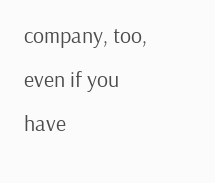company, too, even if you have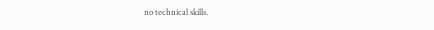no technical skills.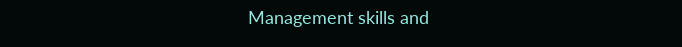Management skills and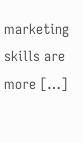marketing skills are more […]